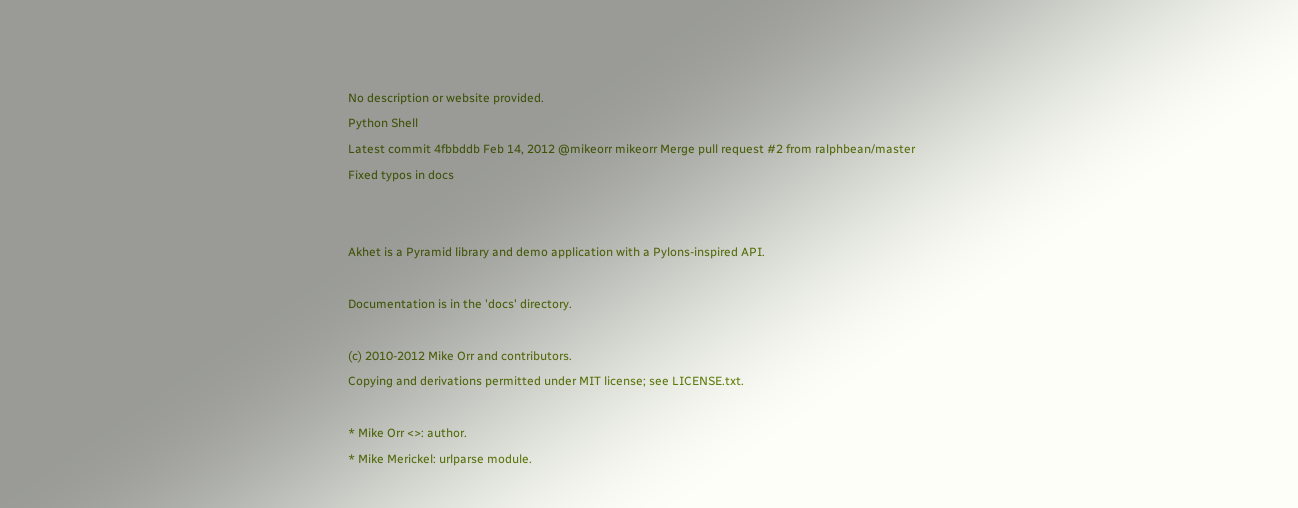No description or website provided.
Python Shell
Latest commit 4fbbddb Feb 14, 2012 @mikeorr mikeorr Merge pull request #2 from ralphbean/master
Fixed typos in docs


Akhet is a Pyramid library and demo application with a Pylons-inspired API.

Documentation is in the 'docs' directory.

(c) 2010-2012 Mike Orr and contributors.
Copying and derivations permitted under MIT license; see LICENSE.txt.

* Mike Orr <>: author.
* Mike Merickel: urlparse module.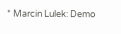* Marcin Lulek: Demo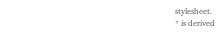stylesheet.
* is derived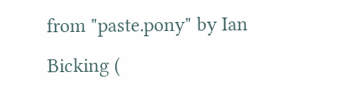from "paste.pony" by Ian Bicking (